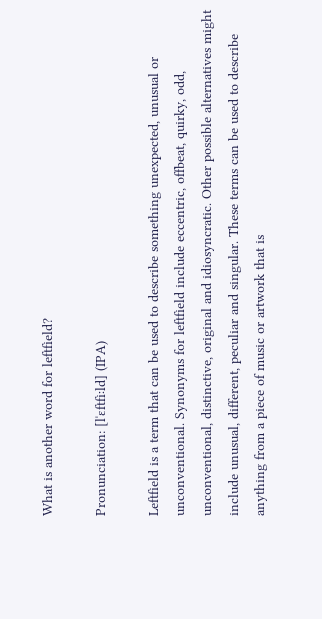What is another word for leftfield?

Pronunciation: [lˈɛftfiːld] (IPA)

Leftfield is a term that can be used to describe something unexpected, unusual or unconventional. Synonyms for leftfield include eccentric, offbeat, quirky, odd, unconventional, distinctive, original and idiosyncratic. Other possible alternatives might include unusual, different, peculiar and singular. These terms can be used to describe anything from a piece of music or artwork that is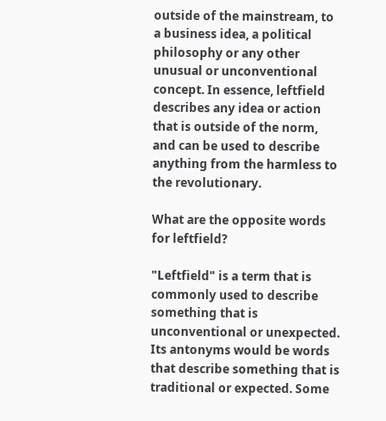outside of the mainstream, to a business idea, a political philosophy or any other unusual or unconventional concept. In essence, leftfield describes any idea or action that is outside of the norm, and can be used to describe anything from the harmless to the revolutionary.

What are the opposite words for leftfield?

"Leftfield" is a term that is commonly used to describe something that is unconventional or unexpected. Its antonyms would be words that describe something that is traditional or expected. Some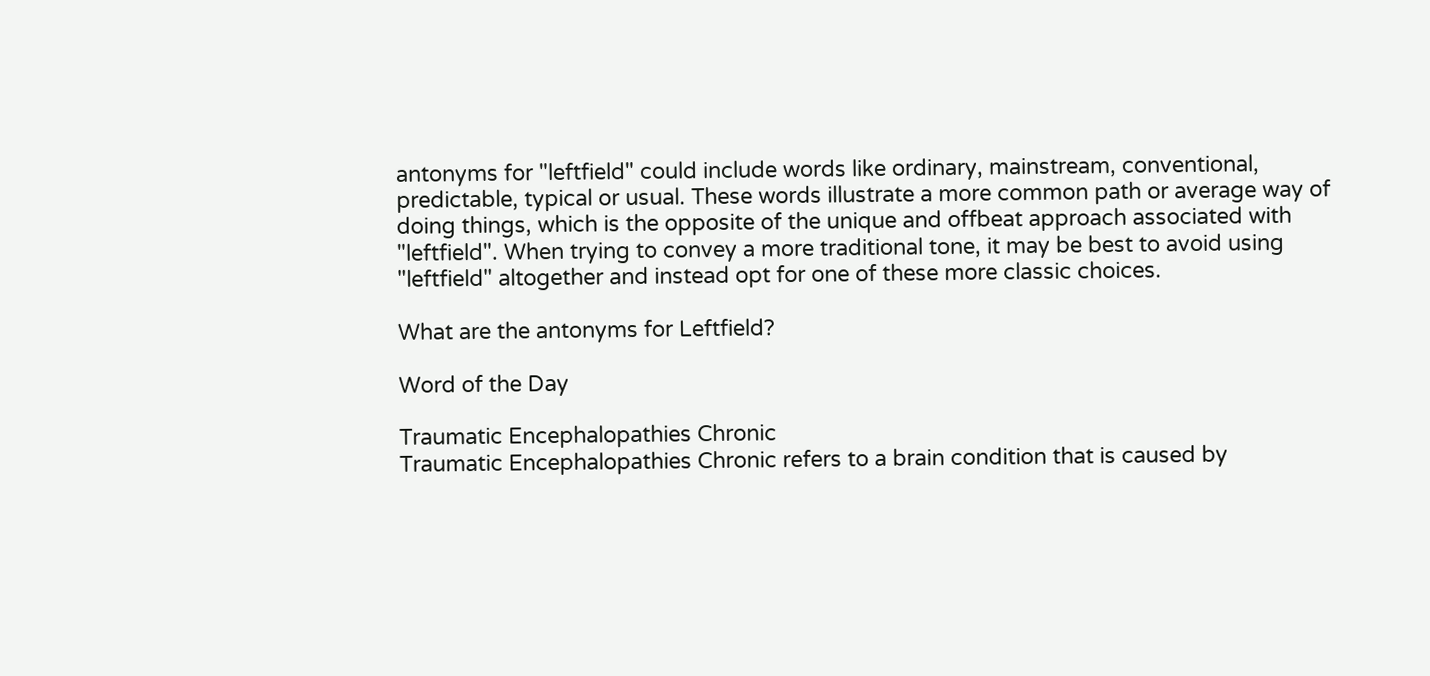antonyms for "leftfield" could include words like ordinary, mainstream, conventional, predictable, typical or usual. These words illustrate a more common path or average way of doing things, which is the opposite of the unique and offbeat approach associated with "leftfield". When trying to convey a more traditional tone, it may be best to avoid using "leftfield" altogether and instead opt for one of these more classic choices.

What are the antonyms for Leftfield?

Word of the Day

Traumatic Encephalopathies Chronic
Traumatic Encephalopathies Chronic refers to a brain condition that is caused by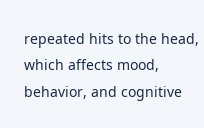repeated hits to the head, which affects mood, behavior, and cognitive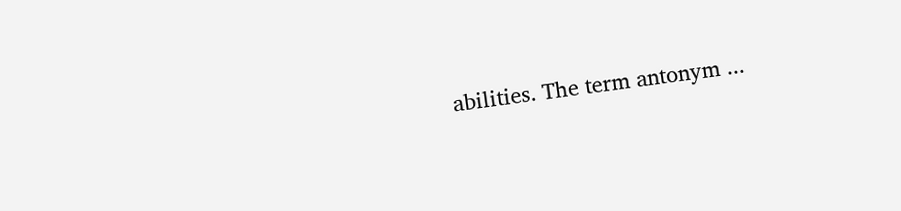abilities. The term antonym ...